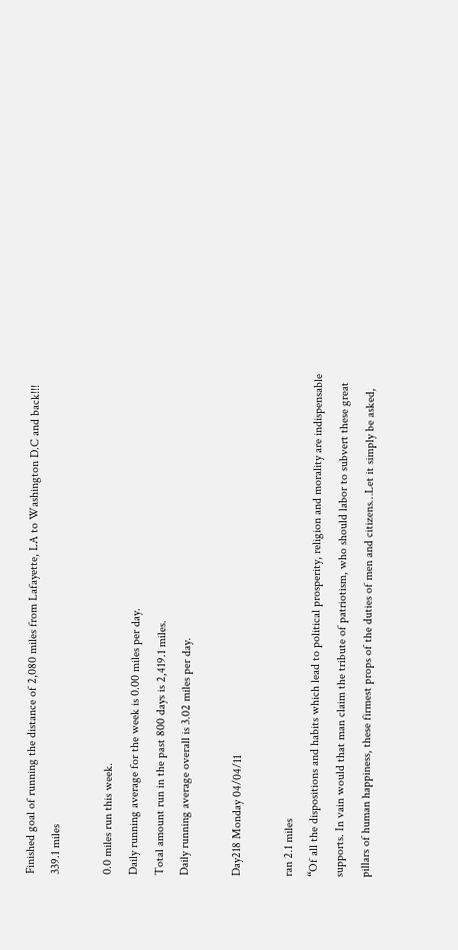Finished goal of running the distance of 2,080 miles from Lafayette, LA to Washington D.C and back!!! 339.1 miles

0.0 miles run this week.
Daily running average for the week is 0.00 miles per day.
Total amount run in the past 800 days is 2,419.1 miles.
Daily running average overall is 3.02 miles per day.

Day218 Monday 04/04/11

ran 2.1 miles
“Of all the dispositions and habits which lead to political prosperity, religion and morality are indispensable supports. In vain would that man claim the tribute of patriotism, who should labor to subvert these great pillars of human happiness, these firmest props of the duties of men and citizens…Let it simply be asked,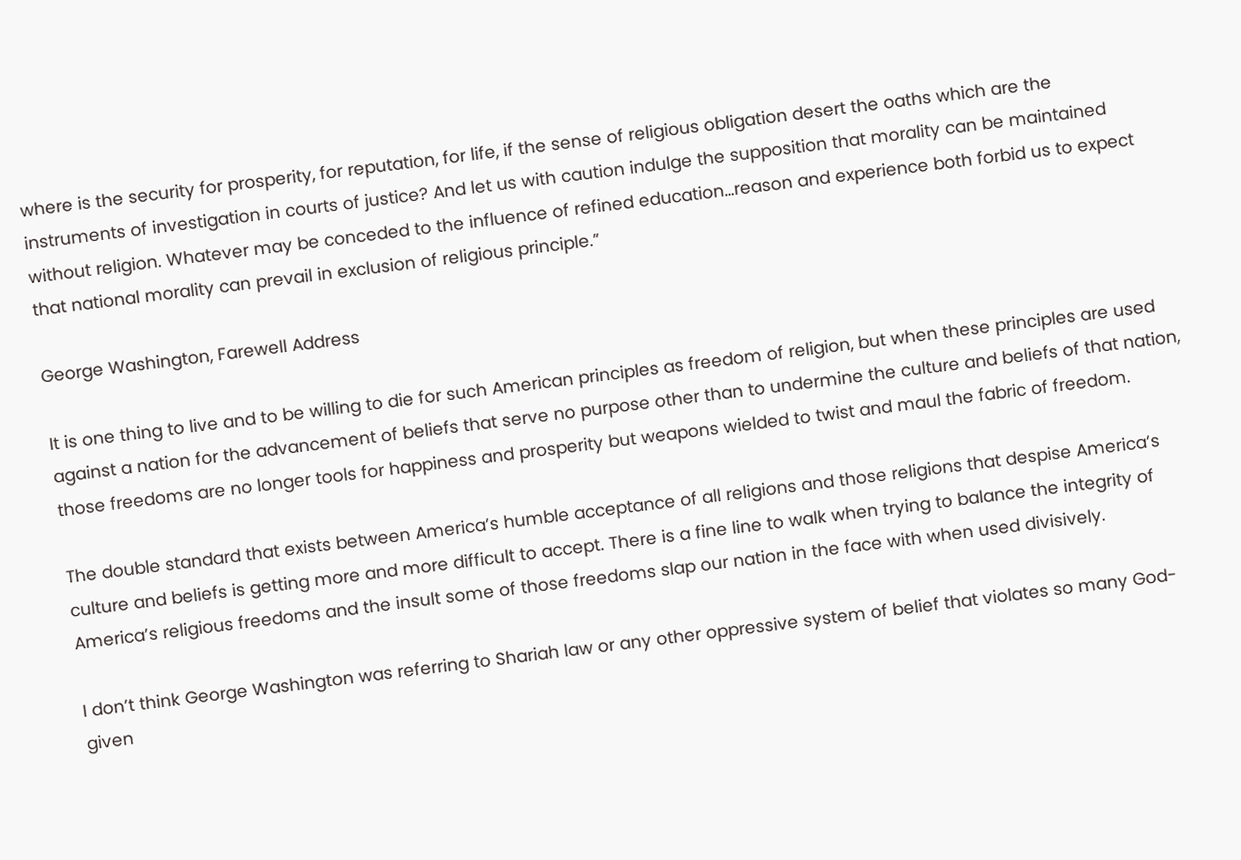where is the security for prosperity, for reputation, for life, if the sense of religious obligation desert the oaths which are the instruments of investigation in courts of justice? And let us with caution indulge the supposition that morality can be maintained without religion. Whatever may be conceded to the influence of refined education…reason and experience both forbid us to expect that national morality can prevail in exclusion of religious principle.”

George Washington, Farewell Address

It is one thing to live and to be willing to die for such American principles as freedom of religion, but when these principles are used against a nation for the advancement of beliefs that serve no purpose other than to undermine the culture and beliefs of that nation, those freedoms are no longer tools for happiness and prosperity but weapons wielded to twist and maul the fabric of freedom.

The double standard that exists between America’s humble acceptance of all religions and those religions that despise America’s culture and beliefs is getting more and more difficult to accept. There is a fine line to walk when trying to balance the integrity of America’s religious freedoms and the insult some of those freedoms slap our nation in the face with when used divisively.

I don’t think George Washington was referring to Shariah law or any other oppressive system of belief that violates so many God-given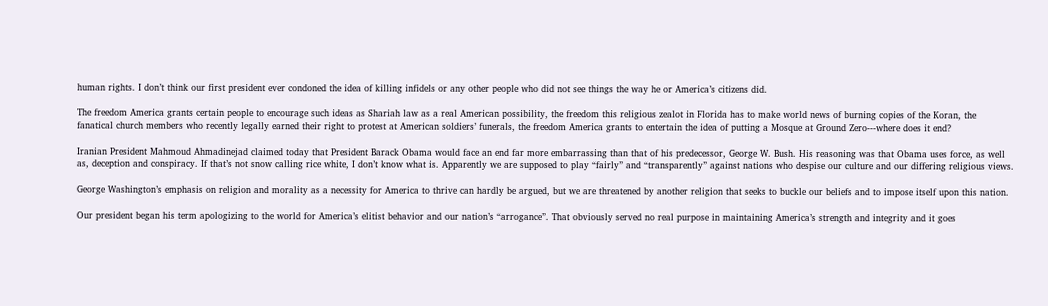human rights. I don’t think our first president ever condoned the idea of killing infidels or any other people who did not see things the way he or America’s citizens did.

The freedom America grants certain people to encourage such ideas as Shariah law as a real American possibility, the freedom this religious zealot in Florida has to make world news of burning copies of the Koran, the fanatical church members who recently legally earned their right to protest at American soldiers’ funerals, the freedom America grants to entertain the idea of putting a Mosque at Ground Zero---where does it end?

Iranian President Mahmoud Ahmadinejad claimed today that President Barack Obama would face an end far more embarrassing than that of his predecessor, George W. Bush. His reasoning was that Obama uses force, as well as, deception and conspiracy. If that’s not snow calling rice white, I don’t know what is. Apparently we are supposed to play “fairly” and “transparently” against nations who despise our culture and our differing religious views.

George Washington’s emphasis on religion and morality as a necessity for America to thrive can hardly be argued, but we are threatened by another religion that seeks to buckle our beliefs and to impose itself upon this nation.

Our president began his term apologizing to the world for America’s elitist behavior and our nation’s “arrogance”. That obviously served no real purpose in maintaining America’s strength and integrity and it goes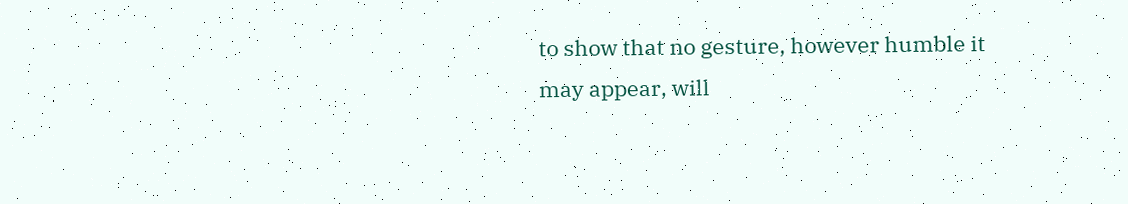to show that no gesture, however humble it may appear, will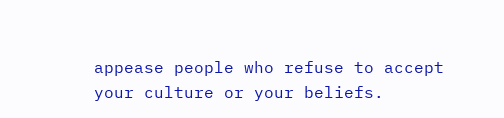appease people who refuse to accept your culture or your beliefs.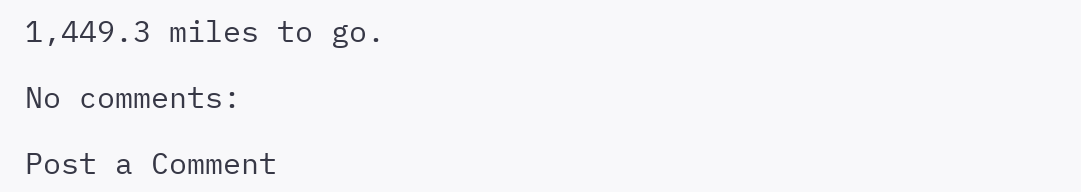1,449.3 miles to go.

No comments:

Post a Comment